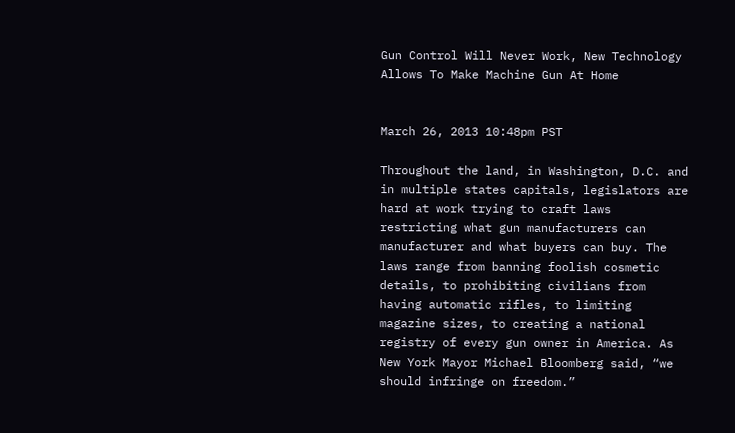Gun Control Will Never Work, New Technology Allows To Make Machine Gun At Home


March 26, 2013 10:48pm PST

Throughout the land, in Washington, D.C. and in multiple states capitals, legislators are hard at work trying to craft laws restricting what gun manufacturers can manufacturer and what buyers can buy. The laws range from banning foolish cosmetic details, to prohibiting civilians from having automatic rifles, to limiting magazine sizes, to creating a national registry of every gun owner in America. As New York Mayor Michael Bloomberg said, “we should infringe on freedom.”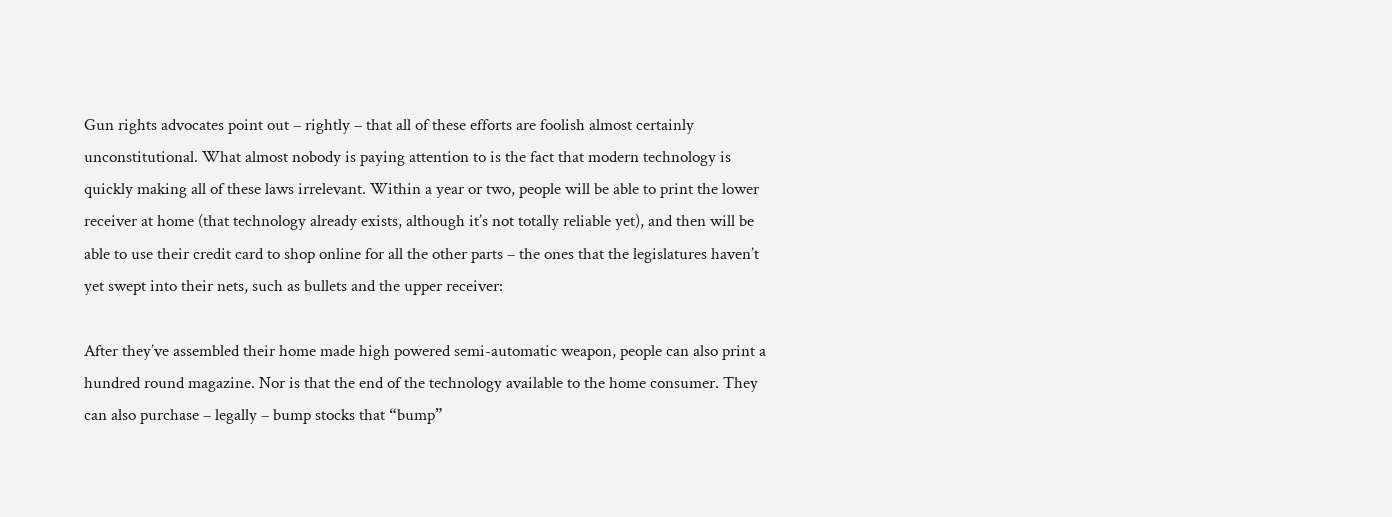Gun rights advocates point out – rightly – that all of these efforts are foolish almost certainly unconstitutional. What almost nobody is paying attention to is the fact that modern technology is quickly making all of these laws irrelevant. Within a year or two, people will be able to print the lower receiver at home (that technology already exists, although it’s not totally reliable yet), and then will be able to use their credit card to shop online for all the other parts – the ones that the legislatures haven’t yet swept into their nets, such as bullets and the upper receiver:

After they’ve assembled their home made high powered semi-automatic weapon, people can also print a hundred round magazine. Nor is that the end of the technology available to the home consumer. They can also purchase – legally – bump stocks that “bump”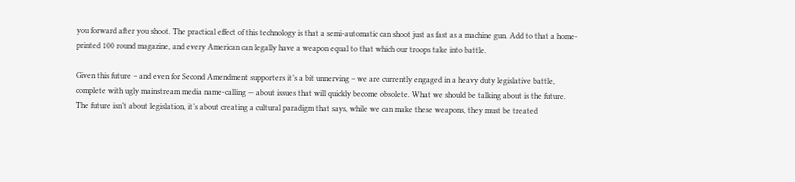you forward after you shoot. The practical effect of this technology is that a semi-automatic can shoot just as fast as a machine gun. Add to that a home-printed 100 round magazine, and every American can legally have a weapon equal to that which our troops take into battle.

Given this future – and even for Second Amendment supporters it’s a bit unnerving – we are currently engaged in a heavy duty legislative battle, complete with ugly mainstream media name-calling — about issues that will quickly become obsolete. What we should be talking about is the future. The future isn’t about legislation, it’s about creating a cultural paradigm that says, while we can make these weapons, they must be treated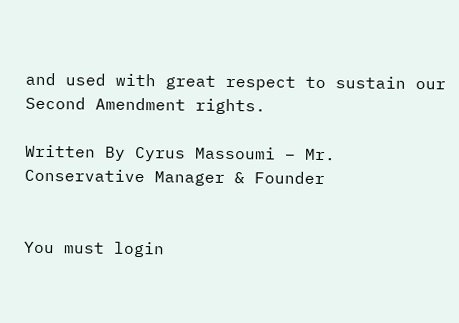and used with great respect to sustain our Second Amendment rights.

Written By Cyrus Massoumi – Mr. Conservative Manager & Founder


You must login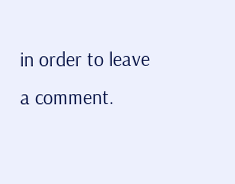in order to leave a comment.